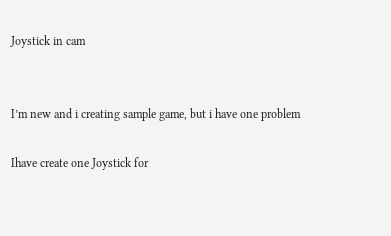Joystick in cam


I’m new and i creating sample game, but i have one problem

Ihave create one Joystick for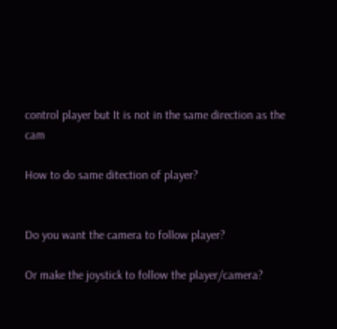control player but It is not in the same direction as the cam

How to do same ditection of player?


Do you want the camera to follow player?

Or make the joystick to follow the player/camera?